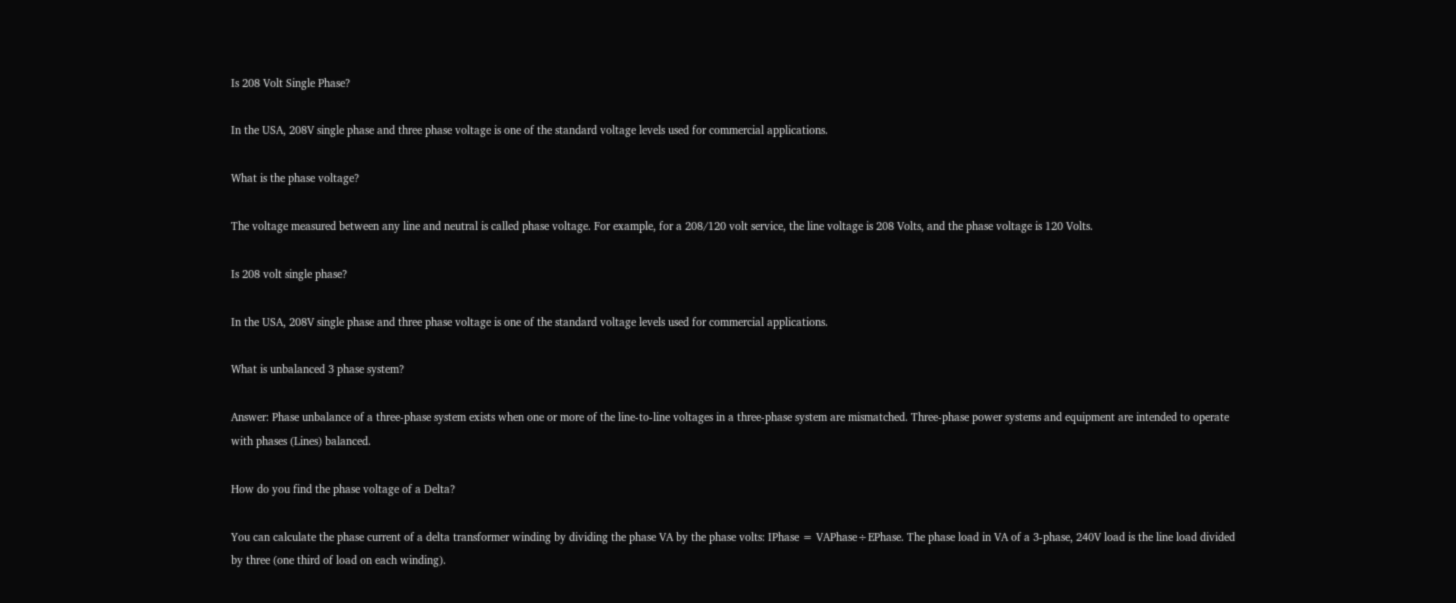Is 208 Volt Single Phase?

In the USA, 208V single phase and three phase voltage is one of the standard voltage levels used for commercial applications.

What is the phase voltage?

The voltage measured between any line and neutral is called phase voltage. For example, for a 208/120 volt service, the line voltage is 208 Volts, and the phase voltage is 120 Volts.

Is 208 volt single phase?

In the USA, 208V single phase and three phase voltage is one of the standard voltage levels used for commercial applications.

What is unbalanced 3 phase system?

Answer: Phase unbalance of a three-phase system exists when one or more of the line-to-line voltages in a three-phase system are mismatched. Three-phase power systems and equipment are intended to operate with phases (Lines) balanced.

How do you find the phase voltage of a Delta?

You can calculate the phase current of a delta transformer winding by dividing the phase VA by the phase volts: IPhase = VAPhase÷EPhase. The phase load in VA of a 3-phase, 240V load is the line load divided by three (one third of load on each winding).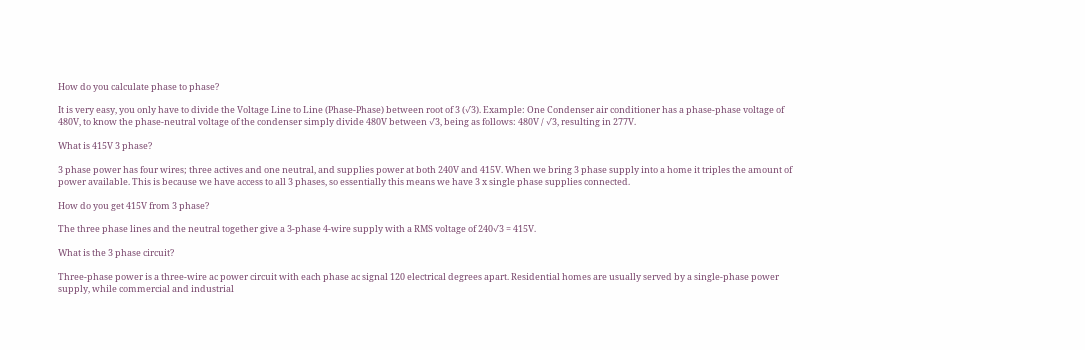How do you calculate phase to phase?

It is very easy, you only have to divide the Voltage Line to Line (Phase-Phase) between root of 3 (√3). Example: One Condenser air conditioner has a phase-phase voltage of 480V, to know the phase-neutral voltage of the condenser simply divide 480V between √3, being as follows: 480V / √3, resulting in 277V.

What is 415V 3 phase?

3 phase power has four wires; three actives and one neutral, and supplies power at both 240V and 415V. When we bring 3 phase supply into a home it triples the amount of power available. This is because we have access to all 3 phases, so essentially this means we have 3 x single phase supplies connected.

How do you get 415V from 3 phase?

The three phase lines and the neutral together give a 3-phase 4-wire supply with a RMS voltage of 240√3 = 415V.

What is the 3 phase circuit?

Three-phase power is a three-wire ac power circuit with each phase ac signal 120 electrical degrees apart. Residential homes are usually served by a single-phase power supply, while commercial and industrial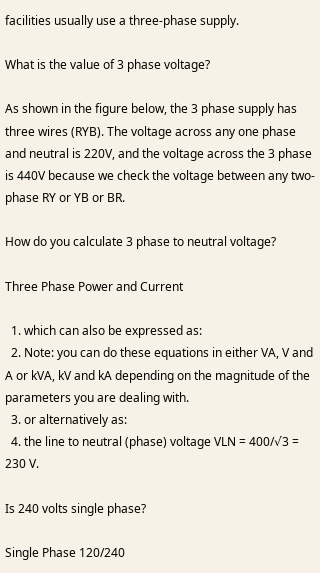facilities usually use a three-phase supply.

What is the value of 3 phase voltage?

As shown in the figure below, the 3 phase supply has three wires (RYB). The voltage across any one phase and neutral is 220V, and the voltage across the 3 phase is 440V because we check the voltage between any two-phase RY or YB or BR.

How do you calculate 3 phase to neutral voltage?

Three Phase Power and Current

  1. which can also be expressed as:
  2. Note: you can do these equations in either VA, V and A or kVA, kV and kA depending on the magnitude of the parameters you are dealing with.
  3. or alternatively as:
  4. the line to neutral (phase) voltage VLN = 400/√3 = 230 V.

Is 240 volts single phase?

Single Phase 120/240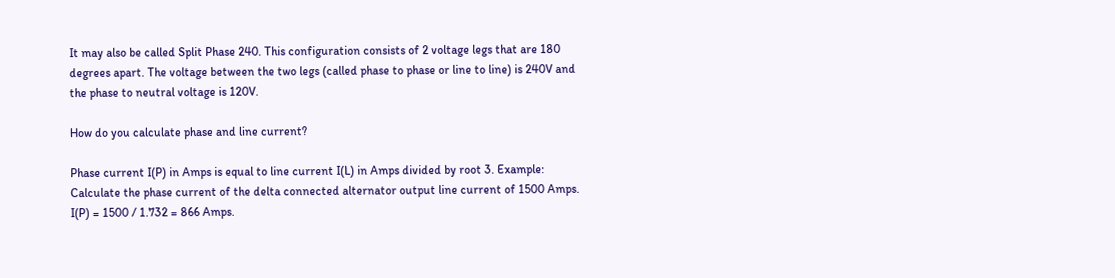It may also be called Split Phase 240. This configuration consists of 2 voltage legs that are 180 degrees apart. The voltage between the two legs (called phase to phase or line to line) is 240V and the phase to neutral voltage is 120V.

How do you calculate phase and line current?

Phase current I(P) in Amps is equal to line current I(L) in Amps divided by root 3. Example: Calculate the phase current of the delta connected alternator output line current of 1500 Amps. I(P) = 1500 / 1.732 = 866 Amps.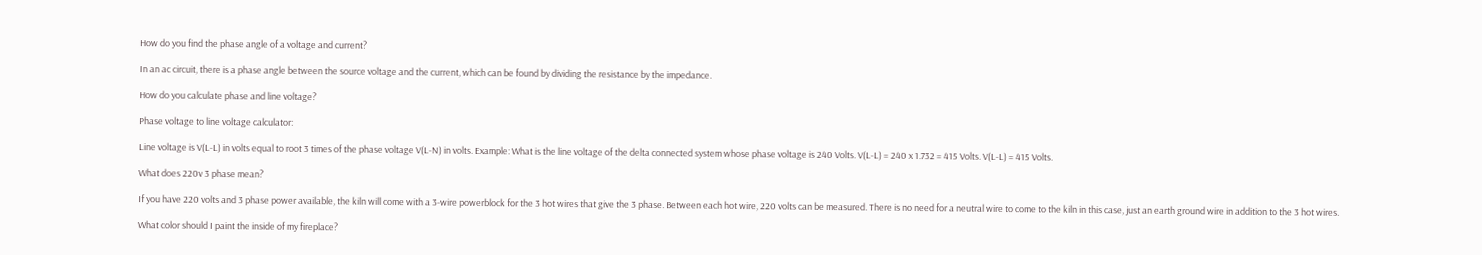How do you find the phase angle of a voltage and current?

In an ac circuit, there is a phase angle between the source voltage and the current, which can be found by dividing the resistance by the impedance.

How do you calculate phase and line voltage?

Phase voltage to line voltage calculator:

Line voltage is V(L-L) in volts equal to root 3 times of the phase voltage V(L-N) in volts. Example: What is the line voltage of the delta connected system whose phase voltage is 240 Volts. V(L-L) = 240 x 1.732 = 415 Volts. V(L-L) = 415 Volts.

What does 220v 3 phase mean?

If you have 220 volts and 3 phase power available, the kiln will come with a 3-wire powerblock for the 3 hot wires that give the 3 phase. Between each hot wire, 220 volts can be measured. There is no need for a neutral wire to come to the kiln in this case, just an earth ground wire in addition to the 3 hot wires.

What color should I paint the inside of my fireplace?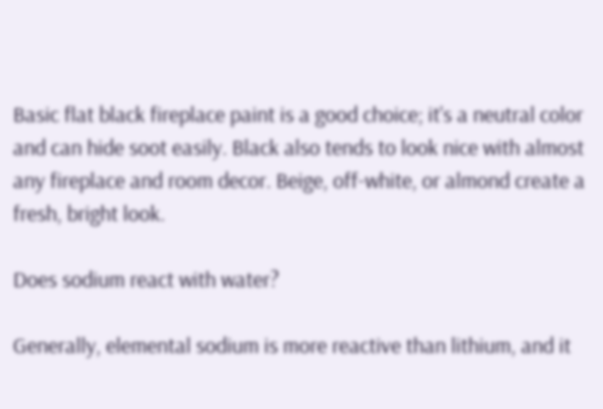Basic flat black fireplace paint is a good choice; it's a neutral color and can hide soot easily. Black also tends to look nice with almost any fireplace and room decor. Beige, off-white, or almond create a fresh, bright look.

Does sodium react with water?

Generally, elemental sodium is more reactive than lithium, and it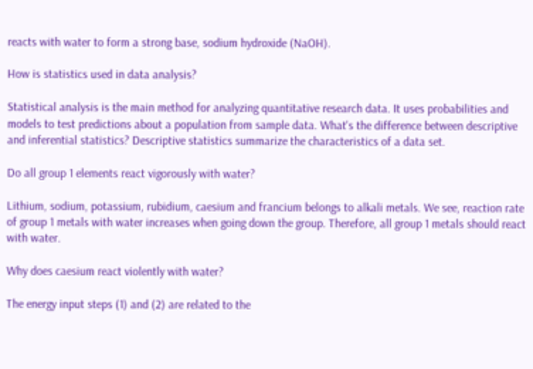reacts with water to form a strong base, sodium hydroxide (NaOH).

How is statistics used in data analysis?

Statistical analysis is the main method for analyzing quantitative research data. It uses probabilities and models to test predictions about a population from sample data. What's the difference between descriptive and inferential statistics? Descriptive statistics summarize the characteristics of a data set.

Do all group 1 elements react vigorously with water?

Lithium, sodium, potassium, rubidium, caesium and francium belongs to alkali metals. We see, reaction rate of group 1 metals with water increases when going down the group. Therefore, all group 1 metals should react with water.

Why does caesium react violently with water?

The energy input steps (1) and (2) are related to the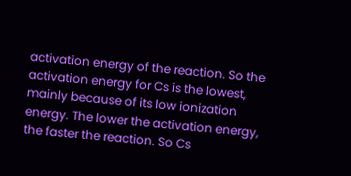activation energy of the reaction. So the activation energy for Cs is the lowest, mainly because of its low ionization energy. The lower the activation energy, the faster the reaction. So Cs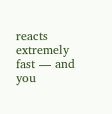reacts extremely fast — and you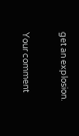get an explosion.

Your comment